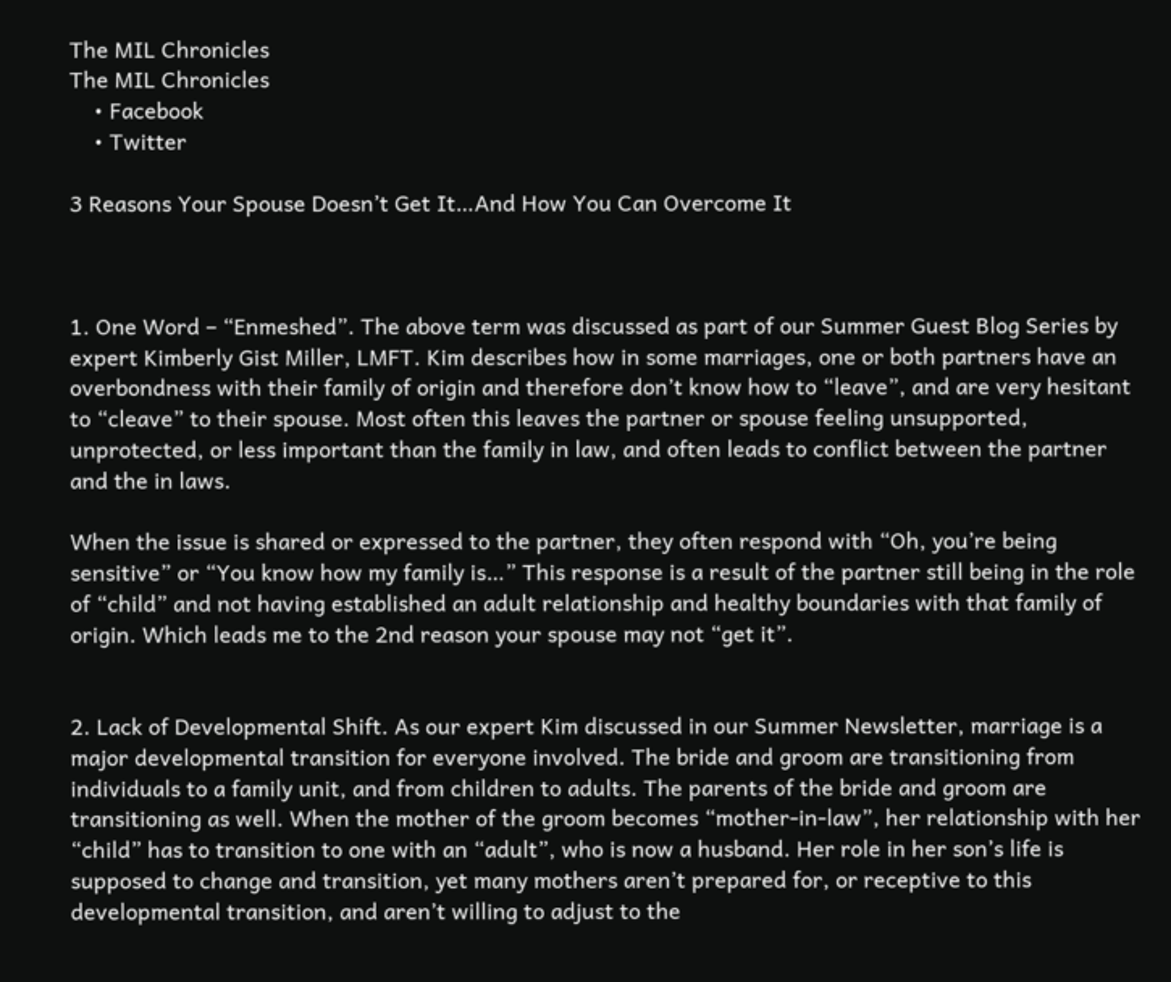The MIL Chronicles
The MIL Chronicles
    • Facebook
    • Twitter

3 Reasons Your Spouse Doesn’t Get It…And How You Can Overcome It



1. One Word – “Enmeshed”. The above term was discussed as part of our Summer Guest Blog Series by expert Kimberly Gist Miller, LMFT. Kim describes how in some marriages, one or both partners have an overbondness with their family of origin and therefore don’t know how to “leave”, and are very hesitant to “cleave” to their spouse. Most often this leaves the partner or spouse feeling unsupported, unprotected, or less important than the family in law, and often leads to conflict between the partner and the in laws.

When the issue is shared or expressed to the partner, they often respond with “Oh, you’re being sensitive” or “You know how my family is…” This response is a result of the partner still being in the role of “child” and not having established an adult relationship and healthy boundaries with that family of origin. Which leads me to the 2nd reason your spouse may not “get it”.


2. Lack of Developmental Shift. As our expert Kim discussed in our Summer Newsletter, marriage is a major developmental transition for everyone involved. The bride and groom are transitioning from individuals to a family unit, and from children to adults. The parents of the bride and groom are transitioning as well. When the mother of the groom becomes “mother-in-law”, her relationship with her “child” has to transition to one with an “adult”, who is now a husband. Her role in her son’s life is supposed to change and transition, yet many mothers aren’t prepared for, or receptive to this developmental transition, and aren’t willing to adjust to the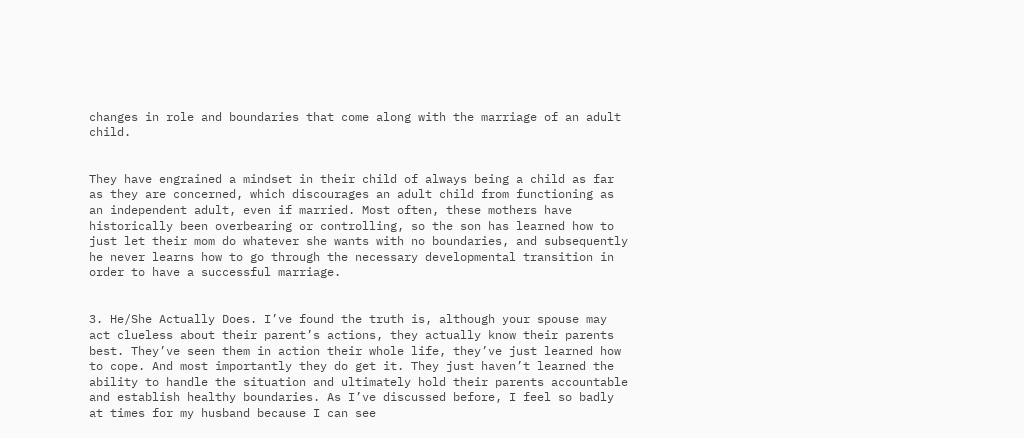changes in role and boundaries that come along with the marriage of an adult child.


They have engrained a mindset in their child of always being a child as far as they are concerned, which discourages an adult child from functioning as an independent adult, even if married. Most often, these mothers have historically been overbearing or controlling, so the son has learned how to just let their mom do whatever she wants with no boundaries, and subsequently he never learns how to go through the necessary developmental transition in order to have a successful marriage.


3. He/She Actually Does. I’ve found the truth is, although your spouse may act clueless about their parent’s actions, they actually know their parents best. They’ve seen them in action their whole life, they’ve just learned how to cope. And most importantly they do get it. They just haven’t learned the ability to handle the situation and ultimately hold their parents accountable and establish healthy boundaries. As I’ve discussed before, I feel so badly at times for my husband because I can see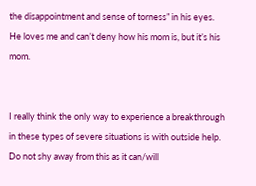the disappointment and sense of torness” in his eyes. He loves me and can’t deny how his mom is, but it’s his mom.


I really think the only way to experience a breakthrough in these types of severe situations is with outside help. Do not shy away from this as it can/will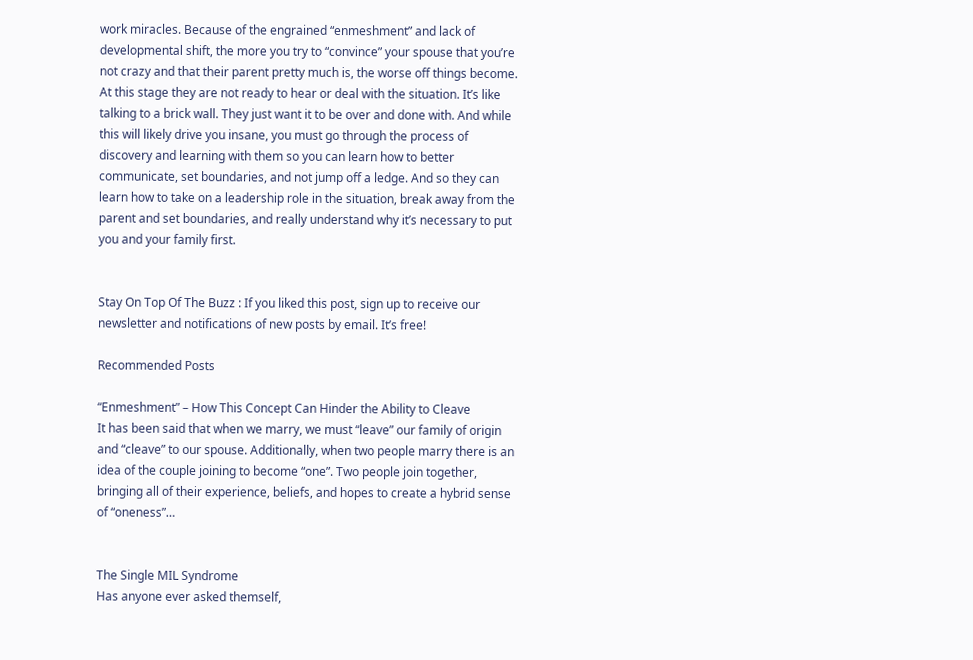work miracles. Because of the engrained “enmeshment” and lack of developmental shift, the more you try to “convince” your spouse that you’re not crazy and that their parent pretty much is, the worse off things become. At this stage they are not ready to hear or deal with the situation. It’s like talking to a brick wall. They just want it to be over and done with. And while this will likely drive you insane, you must go through the process of discovery and learning with them so you can learn how to better communicate, set boundaries, and not jump off a ledge. And so they can learn how to take on a leadership role in the situation, break away from the parent and set boundaries, and really understand why it’s necessary to put you and your family first.


Stay On Top Of The Buzz : If you liked this post, sign up to receive our newsletter and notifications of new posts by email. It’s free!

Recommended Posts

“Enmeshment” – How This Concept Can Hinder the Ability to Cleave
It has been said that when we marry, we must “leave” our family of origin and “cleave” to our spouse. Additionally, when two people marry there is an idea of the couple joining to become “one”. Two people join together, bringing all of their experience, beliefs, and hopes to create a hybrid sense of “oneness”…


The Single MIL Syndrome
Has anyone ever asked themself,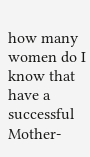how many women do I know that have a successful Mother-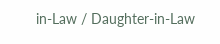in-Law / Daughter-in-Law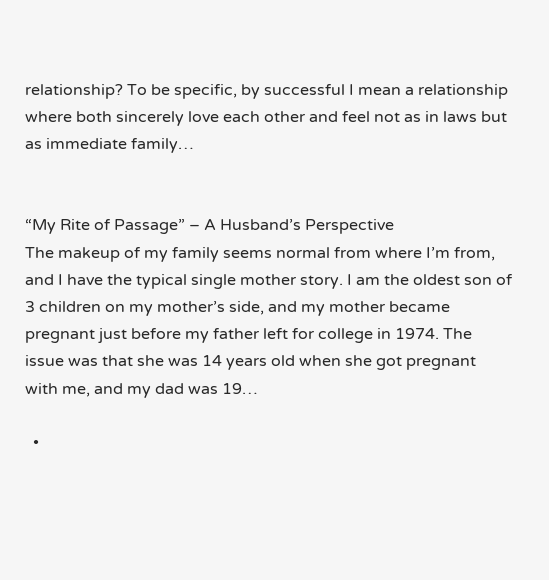relationship? To be specific, by successful I mean a relationship where both sincerely love each other and feel not as in laws but as immediate family…


“My Rite of Passage” – A Husband’s Perspective
The makeup of my family seems normal from where I’m from, and I have the typical single mother story. I am the oldest son of 3 children on my mother’s side, and my mother became pregnant just before my father left for college in 1974. The issue was that she was 14 years old when she got pregnant with me, and my dad was 19…

  •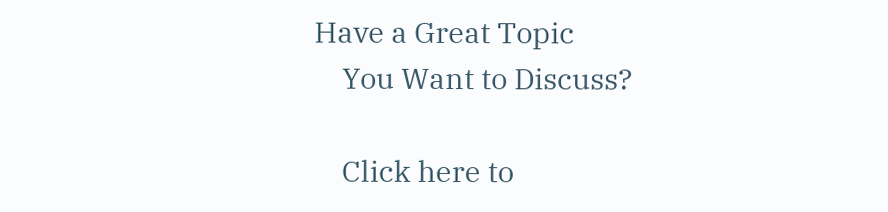Have a Great Topic
    You Want to Discuss?

    Click here to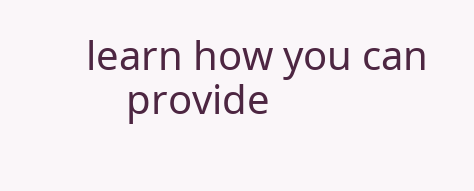learn how you can
    provide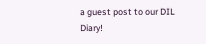a guest post to our DIL Diary!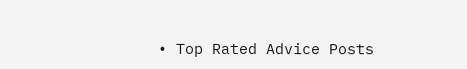• Top Rated Advice Posts